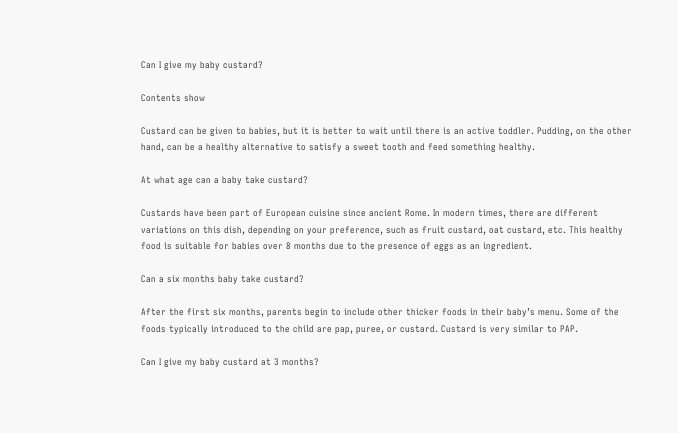Can I give my baby custard?

Contents show

Custard can be given to babies, but it is better to wait until there is an active toddler. Pudding, on the other hand, can be a healthy alternative to satisfy a sweet tooth and feed something healthy.

At what age can a baby take custard?

Custards have been part of European cuisine since ancient Rome. In modern times, there are different variations on this dish, depending on your preference, such as fruit custard, oat custard, etc. This healthy food is suitable for babies over 8 months due to the presence of eggs as an ingredient.

Can a six months baby take custard?

After the first six months, parents begin to include other thicker foods in their baby’s menu. Some of the foods typically introduced to the child are pap, puree, or custard. Custard is very similar to PAP.

Can I give my baby custard at 3 months?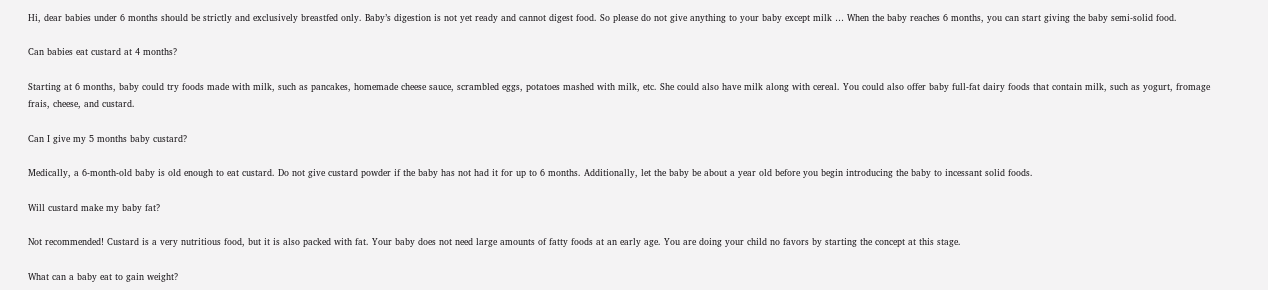Hi, dear babies under 6 months should be strictly and exclusively breastfed only. Baby’s digestion is not yet ready and cannot digest food. So please do not give anything to your baby except milk … When the baby reaches 6 months, you can start giving the baby semi-solid food.

Can babies eat custard at 4 months?

Starting at 6 months, baby could try foods made with milk, such as pancakes, homemade cheese sauce, scrambled eggs, potatoes mashed with milk, etc. She could also have milk along with cereal. You could also offer baby full-fat dairy foods that contain milk, such as yogurt, fromage frais, cheese, and custard.

Can I give my 5 months baby custard?

Medically, a 6-month-old baby is old enough to eat custard. Do not give custard powder if the baby has not had it for up to 6 months. Additionally, let the baby be about a year old before you begin introducing the baby to incessant solid foods.

Will custard make my baby fat?

Not recommended! Custard is a very nutritious food, but it is also packed with fat. Your baby does not need large amounts of fatty foods at an early age. You are doing your child no favors by starting the concept at this stage.

What can a baby eat to gain weight?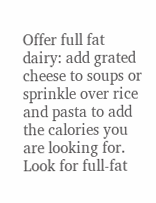Offer full fat dairy: add grated cheese to soups or sprinkle over rice and pasta to add the calories you are looking for. Look for full-fat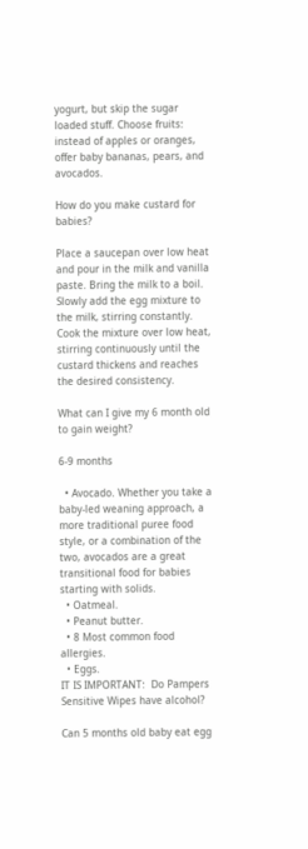yogurt, but skip the sugar loaded stuff. Choose fruits: instead of apples or oranges, offer baby bananas, pears, and avocados.

How do you make custard for babies?

Place a saucepan over low heat and pour in the milk and vanilla paste. Bring the milk to a boil. Slowly add the egg mixture to the milk, stirring constantly. Cook the mixture over low heat, stirring continuously until the custard thickens and reaches the desired consistency.

What can I give my 6 month old to gain weight?

6-9 months

  • Avocado. Whether you take a baby-led weaning approach, a more traditional puree food style, or a combination of the two, avocados are a great transitional food for babies starting with solids.
  • Oatmeal.
  • Peanut butter.
  • 8 Most common food allergies.
  • Eggs.
IT IS IMPORTANT:  Do Pampers Sensitive Wipes have alcohol?

Can 5 months old baby eat egg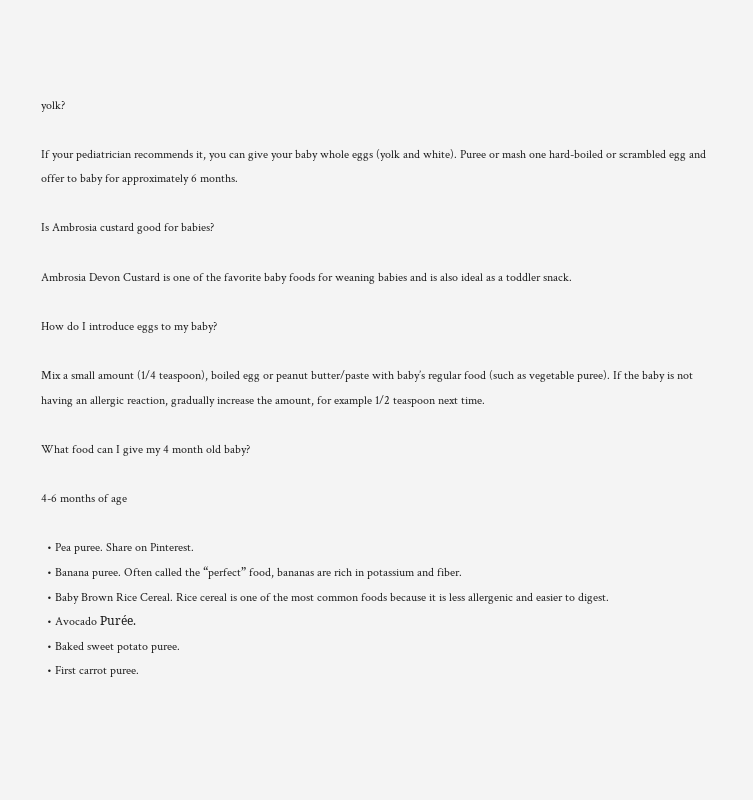yolk?

If your pediatrician recommends it, you can give your baby whole eggs (yolk and white). Puree or mash one hard-boiled or scrambled egg and offer to baby for approximately 6 months.

Is Ambrosia custard good for babies?

Ambrosia Devon Custard is one of the favorite baby foods for weaning babies and is also ideal as a toddler snack.

How do I introduce eggs to my baby?

Mix a small amount (1/4 teaspoon), boiled egg or peanut butter/paste with baby’s regular food (such as vegetable puree). If the baby is not having an allergic reaction, gradually increase the amount, for example 1/2 teaspoon next time.

What food can I give my 4 month old baby?

4-6 months of age

  • Pea puree. Share on Pinterest.
  • Banana puree. Often called the “perfect” food, bananas are rich in potassium and fiber.
  • Baby Brown Rice Cereal. Rice cereal is one of the most common foods because it is less allergenic and easier to digest.
  • Avocado Purée.
  • Baked sweet potato puree.
  • First carrot puree.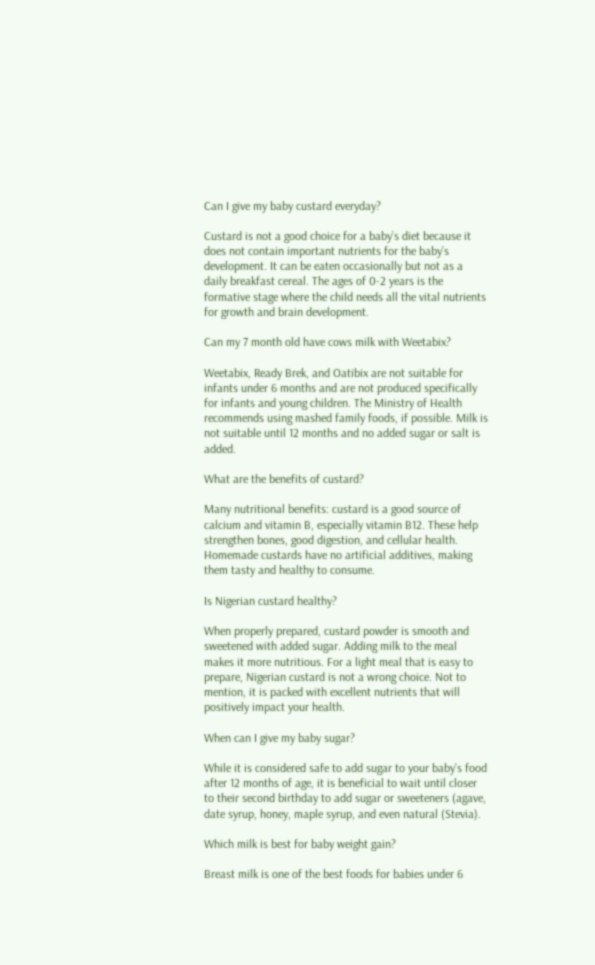Can I give my baby custard everyday?

Custard is not a good choice for a baby’s diet because it does not contain important nutrients for the baby’s development. It can be eaten occasionally but not as a daily breakfast cereal. The ages of 0-2 years is the formative stage where the child needs all the vital nutrients for growth and brain development.

Can my 7 month old have cows milk with Weetabix?

Weetabix, Ready Brek, and Oatibix are not suitable for infants under 6 months and are not produced specifically for infants and young children. The Ministry of Health recommends using mashed family foods, if possible. Milk is not suitable until 12 months and no added sugar or salt is added.

What are the benefits of custard?

Many nutritional benefits: custard is a good source of calcium and vitamin B, especially vitamin B12. These help strengthen bones, good digestion, and cellular health. Homemade custards have no artificial additives, making them tasty and healthy to consume.

Is Nigerian custard healthy?

When properly prepared, custard powder is smooth and sweetened with added sugar. Adding milk to the meal makes it more nutritious. For a light meal that is easy to prepare, Nigerian custard is not a wrong choice. Not to mention, it is packed with excellent nutrients that will positively impact your health.

When can I give my baby sugar?

While it is considered safe to add sugar to your baby’s food after 12 months of age, it is beneficial to wait until closer to their second birthday to add sugar or sweeteners (agave, date syrup, honey, maple syrup, and even natural (Stevia).

Which milk is best for baby weight gain?

Breast milk is one of the best foods for babies under 6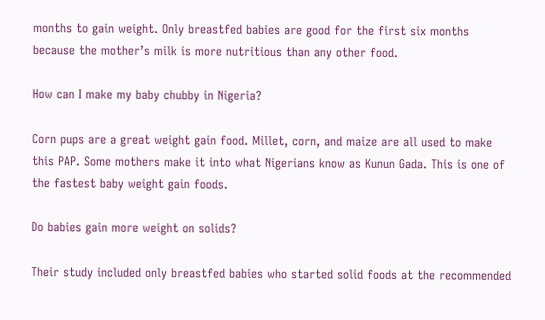months to gain weight. Only breastfed babies are good for the first six months because the mother’s milk is more nutritious than any other food.

How can I make my baby chubby in Nigeria?

Corn pups are a great weight gain food. Millet, corn, and maize are all used to make this PAP. Some mothers make it into what Nigerians know as Kunun Gada. This is one of the fastest baby weight gain foods.

Do babies gain more weight on solids?

Their study included only breastfed babies who started solid foods at the recommended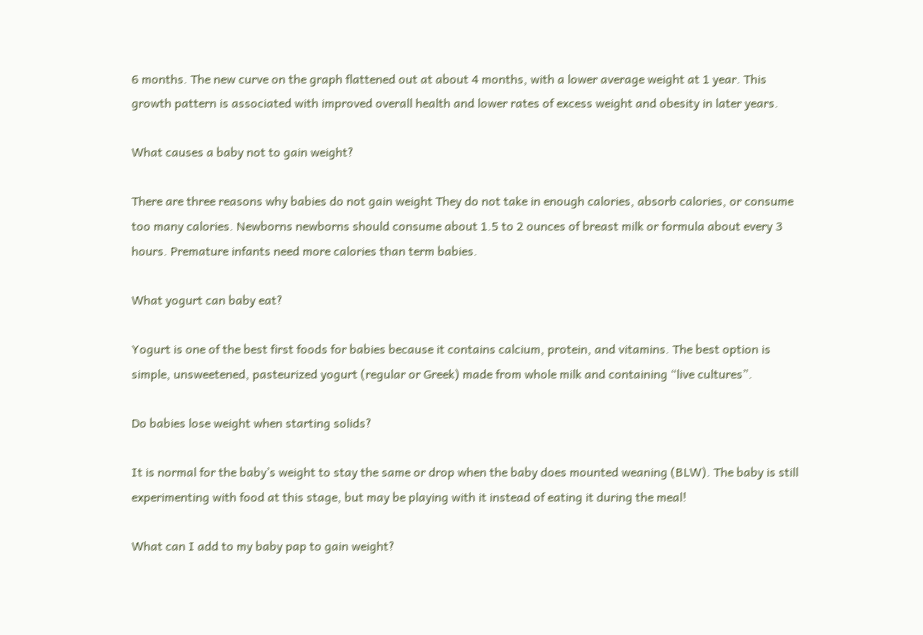6 months. The new curve on the graph flattened out at about 4 months, with a lower average weight at 1 year. This growth pattern is associated with improved overall health and lower rates of excess weight and obesity in later years.

What causes a baby not to gain weight?

There are three reasons why babies do not gain weight They do not take in enough calories, absorb calories, or consume too many calories. Newborns newborns should consume about 1.5 to 2 ounces of breast milk or formula about every 3 hours. Premature infants need more calories than term babies.

What yogurt can baby eat?

Yogurt is one of the best first foods for babies because it contains calcium, protein, and vitamins. The best option is simple, unsweetened, pasteurized yogurt (regular or Greek) made from whole milk and containing “live cultures”.

Do babies lose weight when starting solids?

It is normal for the baby’s weight to stay the same or drop when the baby does mounted weaning (BLW). The baby is still experimenting with food at this stage, but may be playing with it instead of eating it during the meal!

What can I add to my baby pap to gain weight?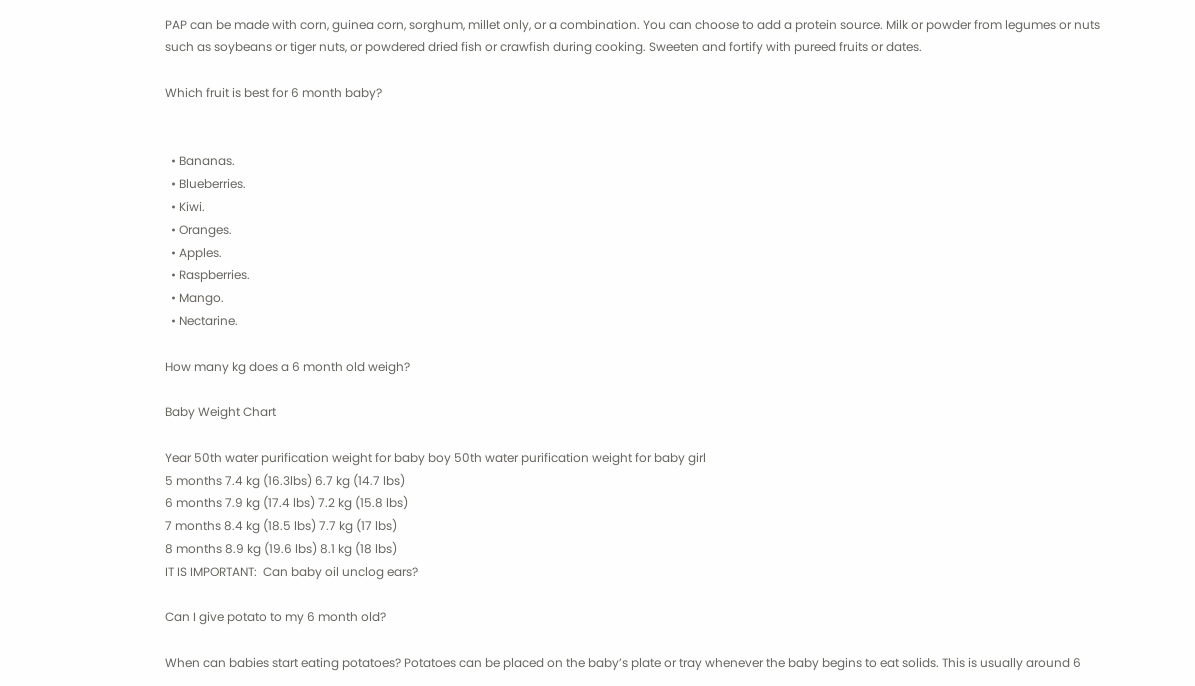PAP can be made with corn, guinea corn, sorghum, millet only, or a combination. You can choose to add a protein source. Milk or powder from legumes or nuts such as soybeans or tiger nuts, or powdered dried fish or crawfish during cooking. Sweeten and fortify with pureed fruits or dates.

Which fruit is best for 6 month baby?


  • Bananas.
  • Blueberries.
  • Kiwi.
  • Oranges.
  • Apples.
  • Raspberries.
  • Mango.
  • Nectarine.

How many kg does a 6 month old weigh?

Baby Weight Chart

Year 50th water purification weight for baby boy 50th water purification weight for baby girl
5 months 7.4 kg (16.3lbs) 6.7 kg (14.7 lbs)
6 months 7.9 kg (17.4 lbs) 7.2 kg (15.8 lbs)
7 months 8.4 kg (18.5 lbs) 7.7 kg (17 lbs)
8 months 8.9 kg (19.6 lbs) 8.1 kg (18 lbs)
IT IS IMPORTANT:  Can baby oil unclog ears?

Can I give potato to my 6 month old?

When can babies start eating potatoes? Potatoes can be placed on the baby’s plate or tray whenever the baby begins to eat solids. This is usually around 6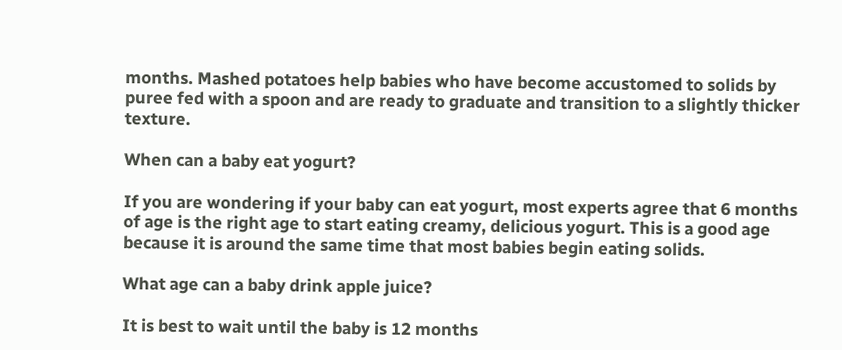months. Mashed potatoes help babies who have become accustomed to solids by puree fed with a spoon and are ready to graduate and transition to a slightly thicker texture.

When can a baby eat yogurt?

If you are wondering if your baby can eat yogurt, most experts agree that 6 months of age is the right age to start eating creamy, delicious yogurt. This is a good age because it is around the same time that most babies begin eating solids.

What age can a baby drink apple juice?

It is best to wait until the baby is 12 months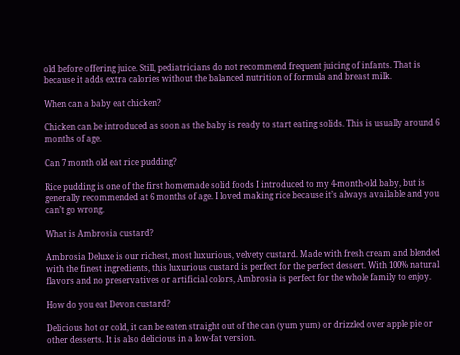old before offering juice. Still, pediatricians do not recommend frequent juicing of infants. That is because it adds extra calories without the balanced nutrition of formula and breast milk.

When can a baby eat chicken?

Chicken can be introduced as soon as the baby is ready to start eating solids. This is usually around 6 months of age.

Can 7 month old eat rice pudding?

Rice pudding is one of the first homemade solid foods I introduced to my 4-month-old baby, but is generally recommended at 6 months of age. I loved making rice because it’s always available and you can’t go wrong.

What is Ambrosia custard?

Ambrosia Deluxe is our richest, most luxurious, velvety custard. Made with fresh cream and blended with the finest ingredients, this luxurious custard is perfect for the perfect dessert. With 100% natural flavors and no preservatives or artificial colors, Ambrosia is perfect for the whole family to enjoy.

How do you eat Devon custard?

Delicious hot or cold, it can be eaten straight out of the can (yum yum) or drizzled over apple pie or other desserts. It is also delicious in a low-fat version.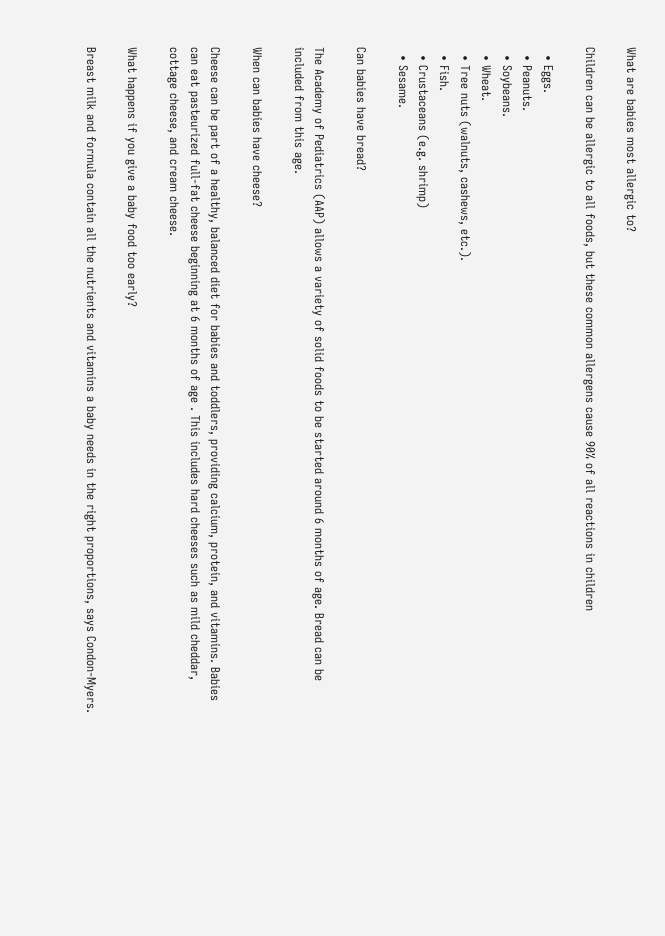What are babies most allergic to?

Children can be allergic to all foods, but these common allergens cause 90% of all reactions in children

  • Eggs.
  • Peanuts.
  • Soybeans.
  • Wheat.
  • Tree nuts (walnuts, cashews, etc.).
  • Fish.
  • Crustaceans (e.g. shrimp)
  • Sesame.

Can babies have bread?

The Academy of Pediatrics (AAP) allows a variety of solid foods to be started around 6 months of age. Bread can be included from this age.

When can babies have cheese?

Cheese can be part of a healthy, balanced diet for babies and toddlers, providing calcium, protein, and vitamins. Babies can eat pasteurized full-fat cheese beginning at 6 months of age . This includes hard cheeses such as mild cheddar, cottage cheese, and cream cheese.

What happens if you give a baby food too early?

Breast milk and formula contain all the nutrients and vitamins a baby needs in the right proportions, says Condon-Myers.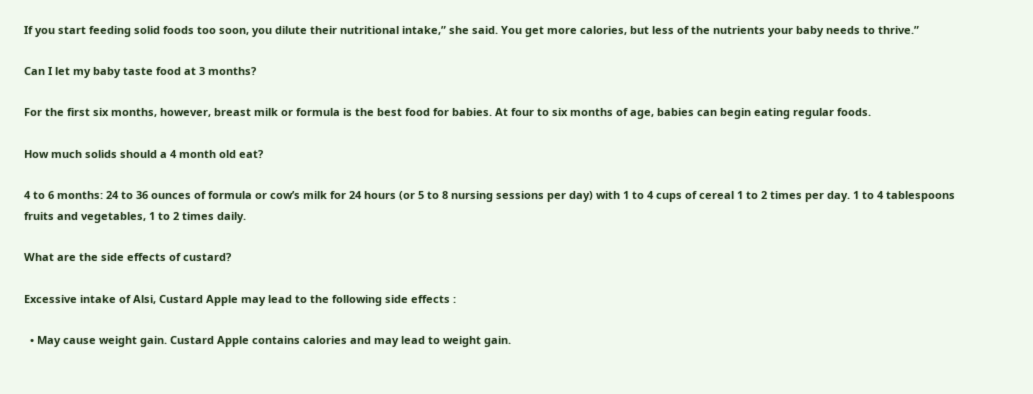If you start feeding solid foods too soon, you dilute their nutritional intake,” she said. You get more calories, but less of the nutrients your baby needs to thrive.”

Can I let my baby taste food at 3 months?

For the first six months, however, breast milk or formula is the best food for babies. At four to six months of age, babies can begin eating regular foods.

How much solids should a 4 month old eat?

4 to 6 months: 24 to 36 ounces of formula or cow’s milk for 24 hours (or 5 to 8 nursing sessions per day) with 1 to 4 cups of cereal 1 to 2 times per day. 1 to 4 tablespoons fruits and vegetables, 1 to 2 times daily.

What are the side effects of custard?

Excessive intake of Alsi, Custard Apple may lead to the following side effects :

  • May cause weight gain. Custard Apple contains calories and may lead to weight gain.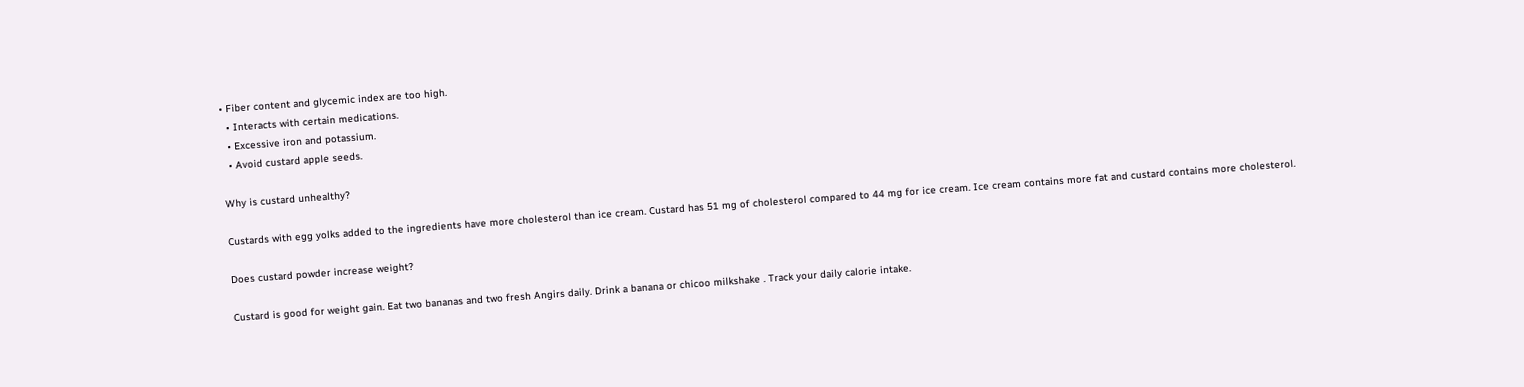• Fiber content and glycemic index are too high.
  • Interacts with certain medications.
  • Excessive iron and potassium.
  • Avoid custard apple seeds.

Why is custard unhealthy?

Custards with egg yolks added to the ingredients have more cholesterol than ice cream. Custard has 51 mg of cholesterol compared to 44 mg for ice cream. Ice cream contains more fat and custard contains more cholesterol.

Does custard powder increase weight?

Custard is good for weight gain. Eat two bananas and two fresh Angirs daily. Drink a banana or chicoo milkshake . Track your daily calorie intake.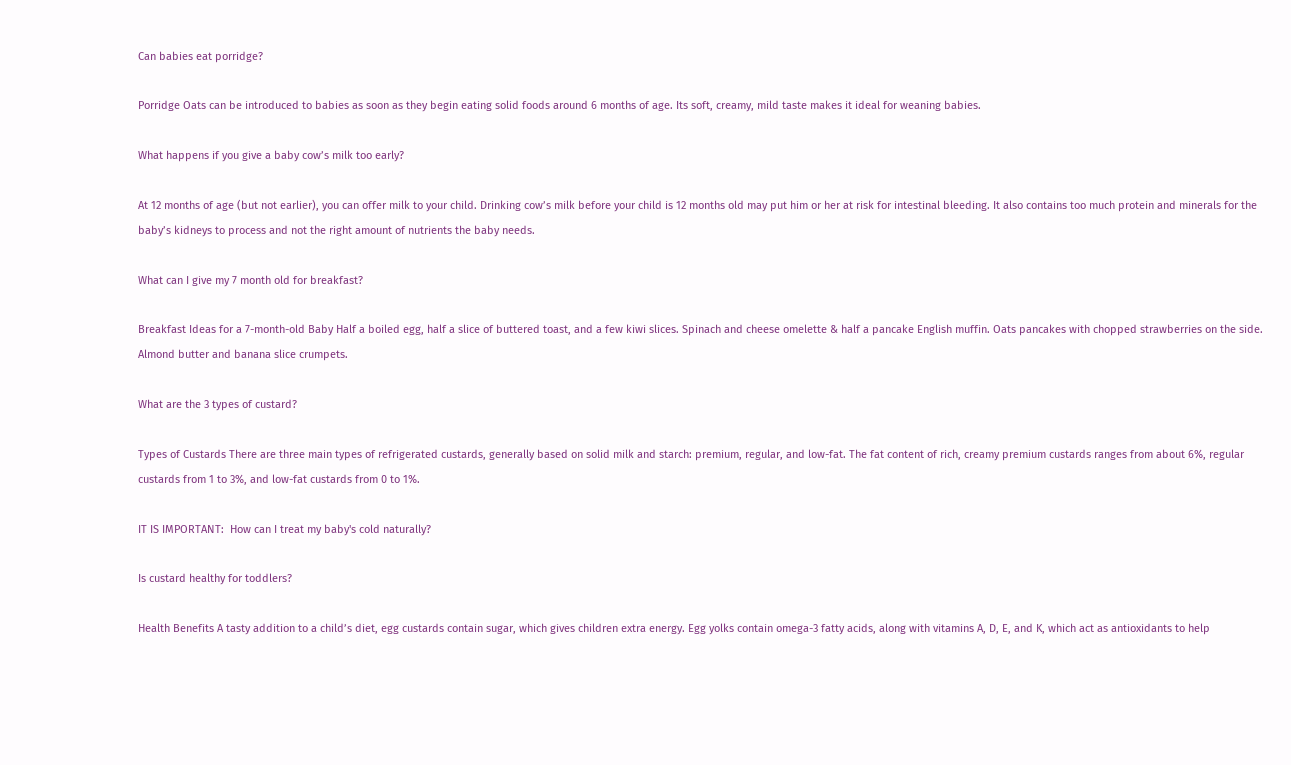Can babies eat porridge?

Porridge Oats can be introduced to babies as soon as they begin eating solid foods around 6 months of age. Its soft, creamy, mild taste makes it ideal for weaning babies.

What happens if you give a baby cow’s milk too early?

At 12 months of age (but not earlier), you can offer milk to your child. Drinking cow’s milk before your child is 12 months old may put him or her at risk for intestinal bleeding. It also contains too much protein and minerals for the baby’s kidneys to process and not the right amount of nutrients the baby needs.

What can I give my 7 month old for breakfast?

Breakfast Ideas for a 7-month-old Baby Half a boiled egg, half a slice of buttered toast, and a few kiwi slices. Spinach and cheese omelette & half a pancake English muffin. Oats pancakes with chopped strawberries on the side. Almond butter and banana slice crumpets.

What are the 3 types of custard?

Types of Custards There are three main types of refrigerated custards, generally based on solid milk and starch: premium, regular, and low-fat. The fat content of rich, creamy premium custards ranges from about 6%, regular custards from 1 to 3%, and low-fat custards from 0 to 1%.

IT IS IMPORTANT:  How can I treat my baby's cold naturally?

Is custard healthy for toddlers?

Health Benefits A tasty addition to a child’s diet, egg custards contain sugar, which gives children extra energy. Egg yolks contain omega-3 fatty acids, along with vitamins A, D, E, and K, which act as antioxidants to help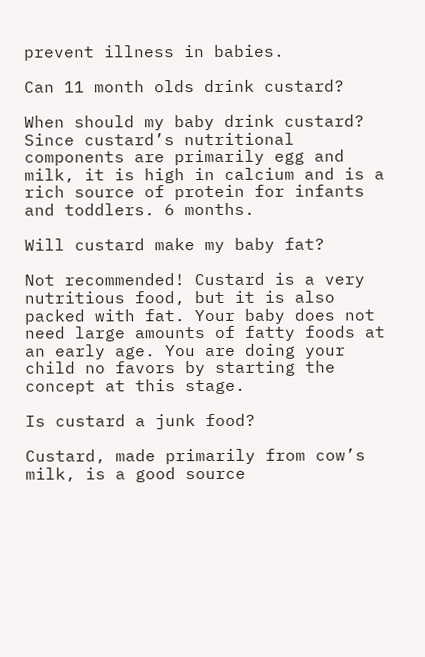prevent illness in babies.

Can 11 month olds drink custard?

When should my baby drink custard? Since custard’s nutritional components are primarily egg and milk, it is high in calcium and is a rich source of protein for infants and toddlers. 6 months.

Will custard make my baby fat?

Not recommended! Custard is a very nutritious food, but it is also packed with fat. Your baby does not need large amounts of fatty foods at an early age. You are doing your child no favors by starting the concept at this stage.

Is custard a junk food?

Custard, made primarily from cow’s milk, is a good source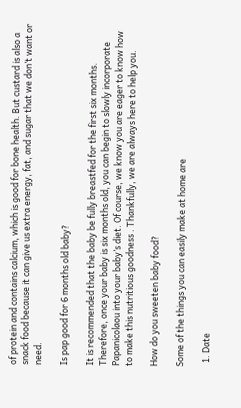of protein and contains calcium, which is good for bone health. But custard is also a snack food because it can give us extra energy, fat, and sugar that we don’t want or need.

Is pap good for 6 months old baby?

It is recommended that the baby be fully breastfed for the first six months. Therefore, once your baby is six months old, you can begin to slowly incorporate Papanicolaou into your baby’s diet. Of course, we know you are eager to know how to make this nutritious goodness . Thankfully, we are always here to help you.

How do you sweeten baby food?

Some of the things you can easily make at home are

  1. Date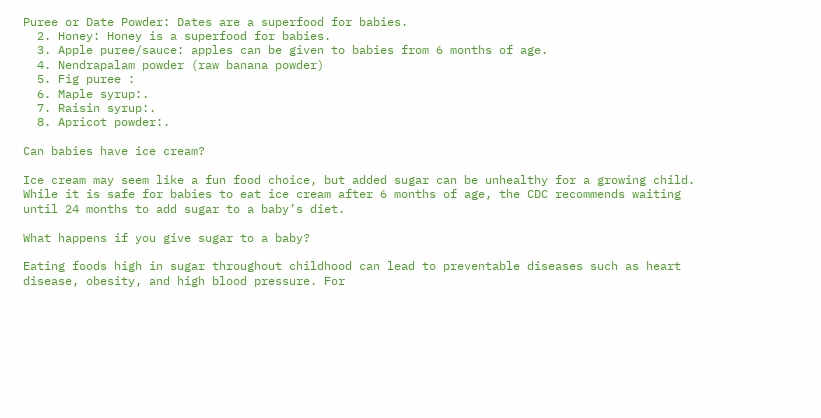Puree or Date Powder: Dates are a superfood for babies.
  2. Honey: Honey is a superfood for babies.
  3. Apple puree/sauce: apples can be given to babies from 6 months of age.
  4. Nendrapalam powder (raw banana powder)
  5. Fig puree :
  6. Maple syrup:.
  7. Raisin syrup:.
  8. Apricot powder:.

Can babies have ice cream?

Ice cream may seem like a fun food choice, but added sugar can be unhealthy for a growing child. While it is safe for babies to eat ice cream after 6 months of age, the CDC recommends waiting until 24 months to add sugar to a baby’s diet.

What happens if you give sugar to a baby?

Eating foods high in sugar throughout childhood can lead to preventable diseases such as heart disease, obesity, and high blood pressure. For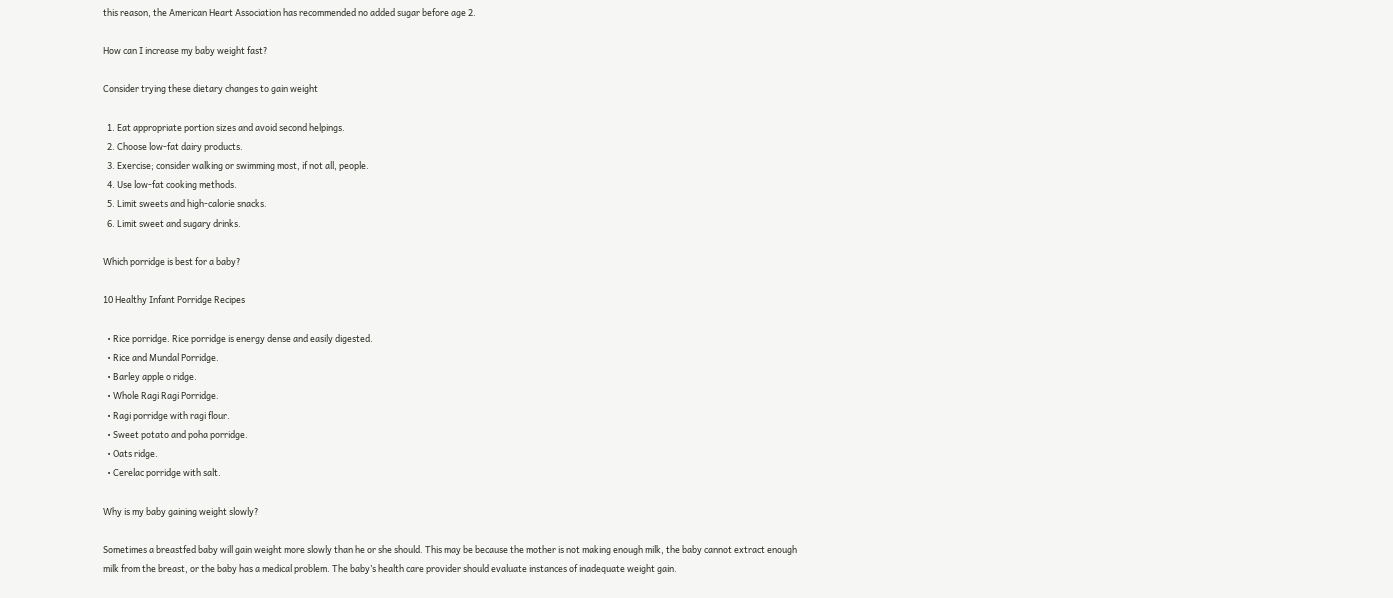this reason, the American Heart Association has recommended no added sugar before age 2.

How can I increase my baby weight fast?

Consider trying these dietary changes to gain weight

  1. Eat appropriate portion sizes and avoid second helpings.
  2. Choose low-fat dairy products.
  3. Exercise; consider walking or swimming most, if not all, people.
  4. Use low-fat cooking methods.
  5. Limit sweets and high-calorie snacks.
  6. Limit sweet and sugary drinks.

Which porridge is best for a baby?

10 Healthy Infant Porridge Recipes

  • Rice porridge. Rice porridge is energy dense and easily digested.
  • Rice and Mundal Porridge.
  • Barley apple o ridge.
  • Whole Ragi Ragi Porridge.
  • Ragi porridge with ragi flour.
  • Sweet potato and poha porridge.
  • Oats ridge.
  • Cerelac porridge with salt.

Why is my baby gaining weight slowly?

Sometimes a breastfed baby will gain weight more slowly than he or she should. This may be because the mother is not making enough milk, the baby cannot extract enough milk from the breast, or the baby has a medical problem. The baby’s health care provider should evaluate instances of inadequate weight gain.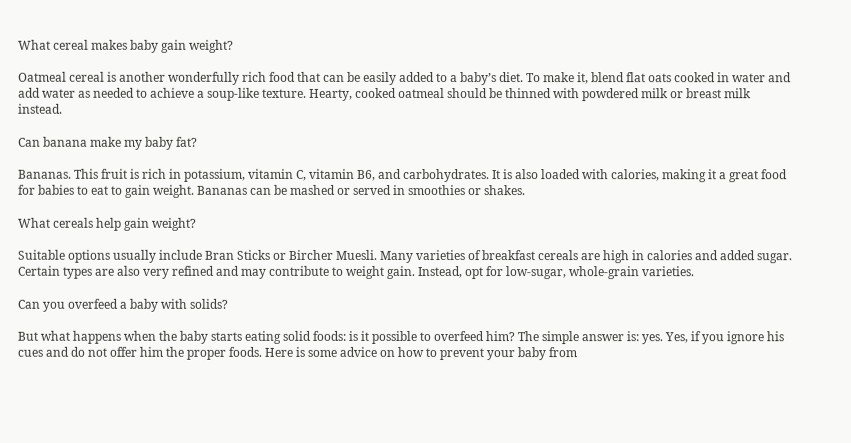What cereal makes baby gain weight?

Oatmeal cereal is another wonderfully rich food that can be easily added to a baby’s diet. To make it, blend flat oats cooked in water and add water as needed to achieve a soup-like texture. Hearty, cooked oatmeal should be thinned with powdered milk or breast milk instead.

Can banana make my baby fat?

Bananas. This fruit is rich in potassium, vitamin C, vitamin B6, and carbohydrates. It is also loaded with calories, making it a great food for babies to eat to gain weight. Bananas can be mashed or served in smoothies or shakes.

What cereals help gain weight?

Suitable options usually include Bran Sticks or Bircher Muesli. Many varieties of breakfast cereals are high in calories and added sugar. Certain types are also very refined and may contribute to weight gain. Instead, opt for low-sugar, whole-grain varieties.

Can you overfeed a baby with solids?

But what happens when the baby starts eating solid foods: is it possible to overfeed him? The simple answer is: yes. Yes, if you ignore his cues and do not offer him the proper foods. Here is some advice on how to prevent your baby from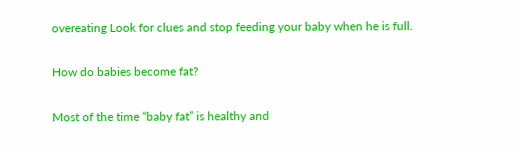overeating Look for clues and stop feeding your baby when he is full.

How do babies become fat?

Most of the time “baby fat” is healthy and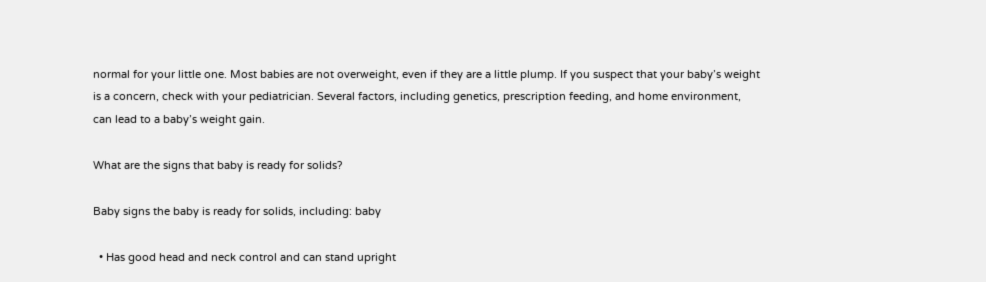normal for your little one. Most babies are not overweight, even if they are a little plump. If you suspect that your baby’s weight is a concern, check with your pediatrician. Several factors, including genetics, prescription feeding, and home environment, can lead to a baby’s weight gain.

What are the signs that baby is ready for solids?

Baby signs the baby is ready for solids, including: baby

  • Has good head and neck control and can stand upright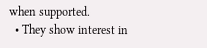when supported.
  • They show interest in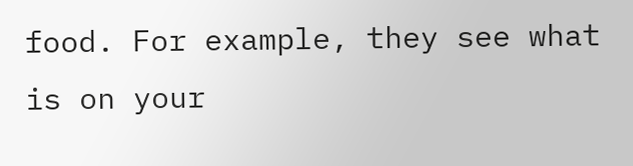food. For example, they see what is on your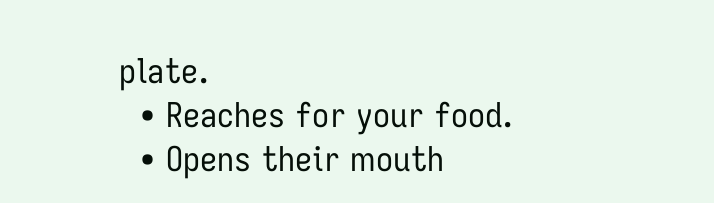plate.
  • Reaches for your food.
  • Opens their mouth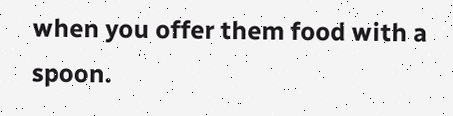when you offer them food with a spoon.